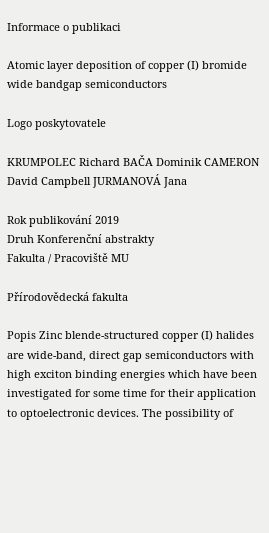Informace o publikaci

Atomic layer deposition of copper (I) bromide wide bandgap semiconductors

Logo poskytovatele

KRUMPOLEC Richard BAČA Dominik CAMERON David Campbell JURMANOVÁ Jana

Rok publikování 2019
Druh Konferenční abstrakty
Fakulta / Pracoviště MU

Přírodovědecká fakulta

Popis Zinc blende-structured copper (I) halides are wide-band, direct gap semiconductors with high exciton binding energies which have been investigated for some time for their application to optoelectronic devices. The possibility of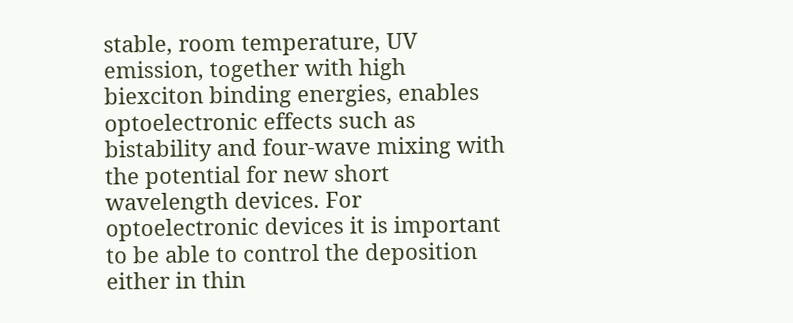stable, room temperature, UV emission, together with high biexciton binding energies, enables optoelectronic effects such as bistability and four-wave mixing with the potential for new short wavelength devices. For optoelectronic devices it is important to be able to control the deposition either in thin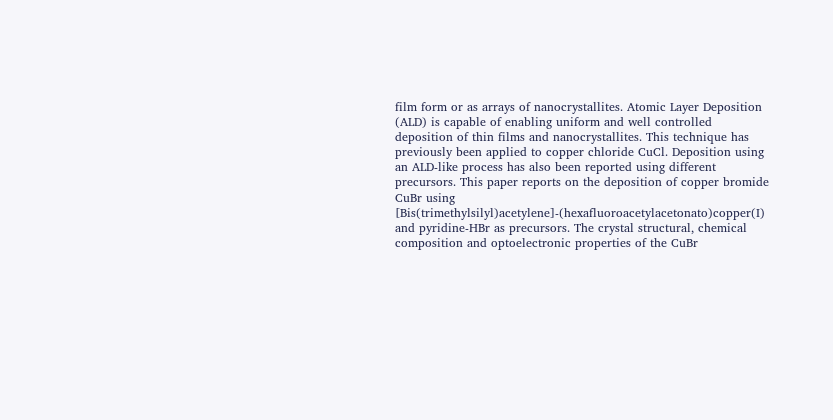film form or as arrays of nanocrystallites. Atomic Layer Deposition (ALD) is capable of enabling uniform and well controlled deposition of thin films and nanocrystallites. This technique has previously been applied to copper chloride CuCl. Deposition using an ALD-like process has also been reported using different precursors. This paper reports on the deposition of copper bromide CuBr using [Bis(trimethylsilyl)acetylene]-(hexafluoroacetylacetonato)copper(I) and pyridine-HBr as precursors. The crystal structural, chemical composition and optoelectronic properties of the CuBr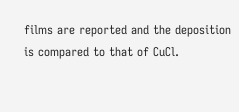films are reported and the deposition is compared to that of CuCl.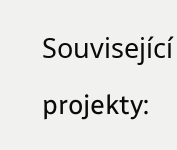Související projekty: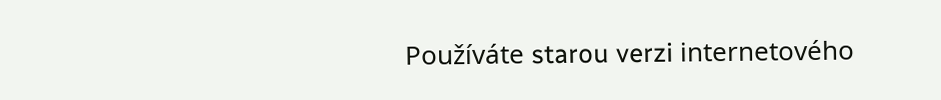Používáte starou verzi internetového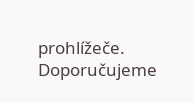prohlížeče. Doporučujeme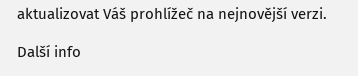aktualizovat Váš prohlížeč na nejnovější verzi.

Další info